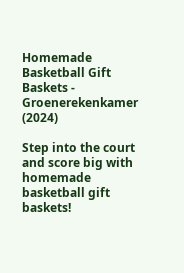Homemade Basketball Gift Baskets - Groenerekenkamer (2024)

Step into the court and score big with homemade basketball gift baskets!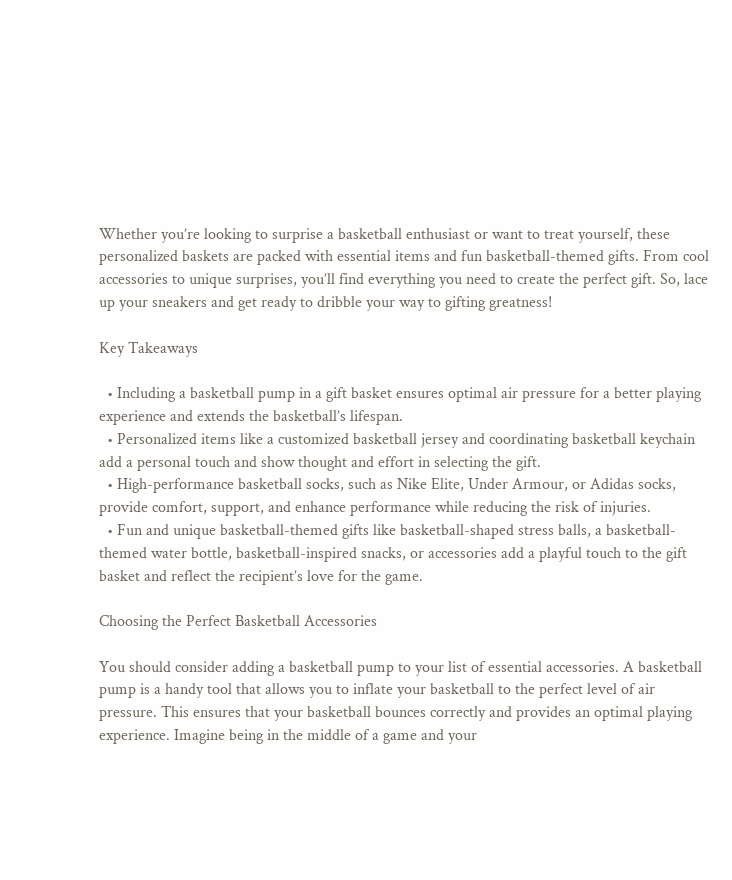Whether you’re looking to surprise a basketball enthusiast or want to treat yourself, these personalized baskets are packed with essential items and fun basketball-themed gifts. From cool accessories to unique surprises, you’ll find everything you need to create the perfect gift. So, lace up your sneakers and get ready to dribble your way to gifting greatness!

Key Takeaways

  • Including a basketball pump in a gift basket ensures optimal air pressure for a better playing experience and extends the basketball’s lifespan.
  • Personalized items like a customized basketball jersey and coordinating basketball keychain add a personal touch and show thought and effort in selecting the gift.
  • High-performance basketball socks, such as Nike Elite, Under Armour, or Adidas socks, provide comfort, support, and enhance performance while reducing the risk of injuries.
  • Fun and unique basketball-themed gifts like basketball-shaped stress balls, a basketball-themed water bottle, basketball-inspired snacks, or accessories add a playful touch to the gift basket and reflect the recipient’s love for the game.

Choosing the Perfect Basketball Accessories

You should consider adding a basketball pump to your list of essential accessories. A basketball pump is a handy tool that allows you to inflate your basketball to the perfect level of air pressure. This ensures that your basketball bounces correctly and provides an optimal playing experience. Imagine being in the middle of a game and your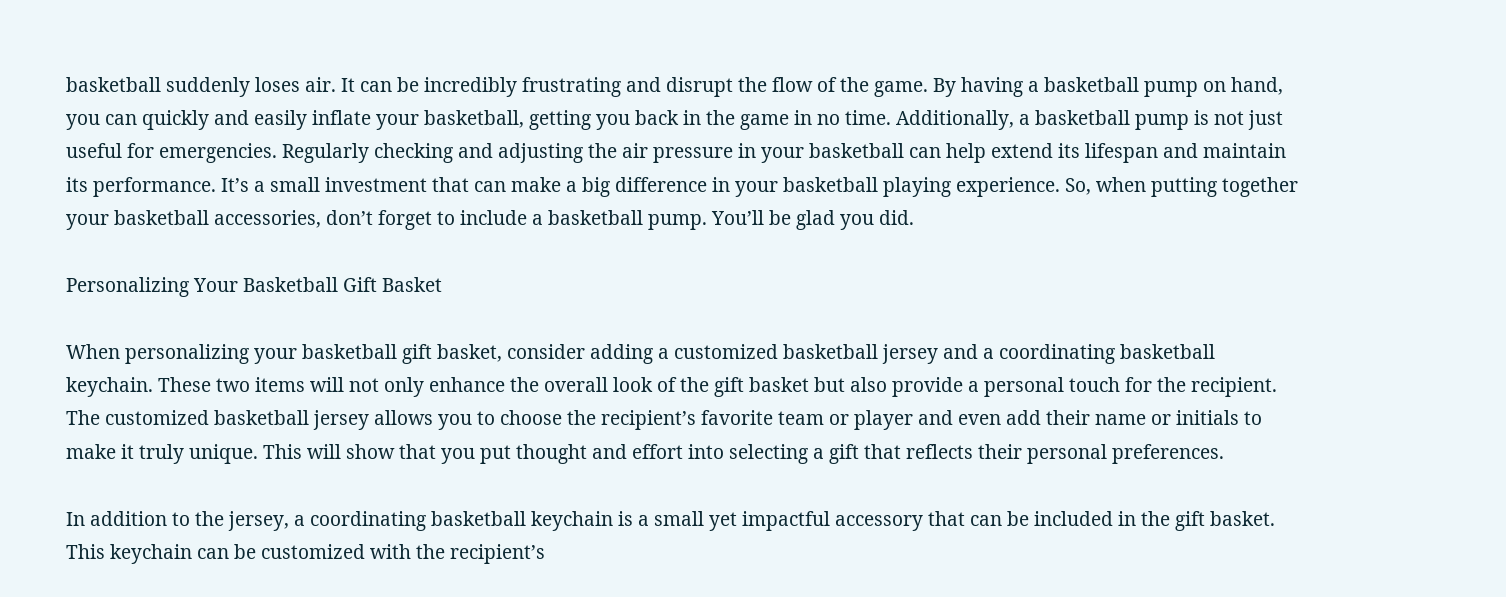basketball suddenly loses air. It can be incredibly frustrating and disrupt the flow of the game. By having a basketball pump on hand, you can quickly and easily inflate your basketball, getting you back in the game in no time. Additionally, a basketball pump is not just useful for emergencies. Regularly checking and adjusting the air pressure in your basketball can help extend its lifespan and maintain its performance. It’s a small investment that can make a big difference in your basketball playing experience. So, when putting together your basketball accessories, don’t forget to include a basketball pump. You’ll be glad you did.

Personalizing Your Basketball Gift Basket

When personalizing your basketball gift basket, consider adding a customized basketball jersey and a coordinating basketball keychain. These two items will not only enhance the overall look of the gift basket but also provide a personal touch for the recipient. The customized basketball jersey allows you to choose the recipient’s favorite team or player and even add their name or initials to make it truly unique. This will show that you put thought and effort into selecting a gift that reflects their personal preferences.

In addition to the jersey, a coordinating basketball keychain is a small yet impactful accessory that can be included in the gift basket. This keychain can be customized with the recipient’s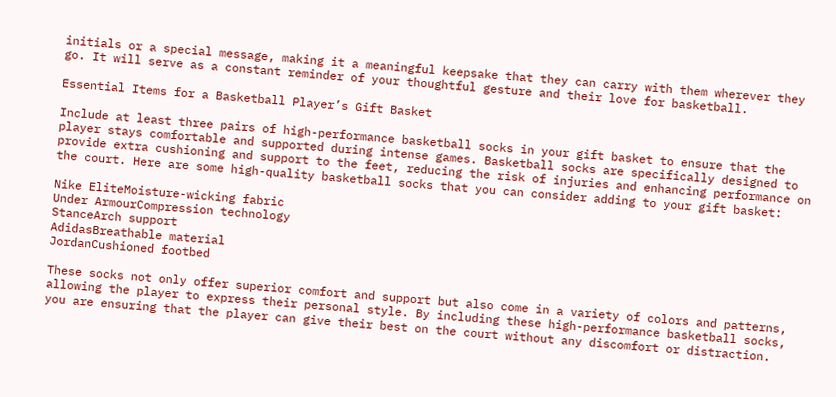initials or a special message, making it a meaningful keepsake that they can carry with them wherever they go. It will serve as a constant reminder of your thoughtful gesture and their love for basketball.

Essential Items for a Basketball Player’s Gift Basket

Include at least three pairs of high-performance basketball socks in your gift basket to ensure that the player stays comfortable and supported during intense games. Basketball socks are specifically designed to provide extra cushioning and support to the feet, reducing the risk of injuries and enhancing performance on the court. Here are some high-quality basketball socks that you can consider adding to your gift basket:

Nike EliteMoisture-wicking fabric
Under ArmourCompression technology
StanceArch support
AdidasBreathable material
JordanCushioned footbed

These socks not only offer superior comfort and support but also come in a variety of colors and patterns, allowing the player to express their personal style. By including these high-performance basketball socks, you are ensuring that the player can give their best on the court without any discomfort or distraction.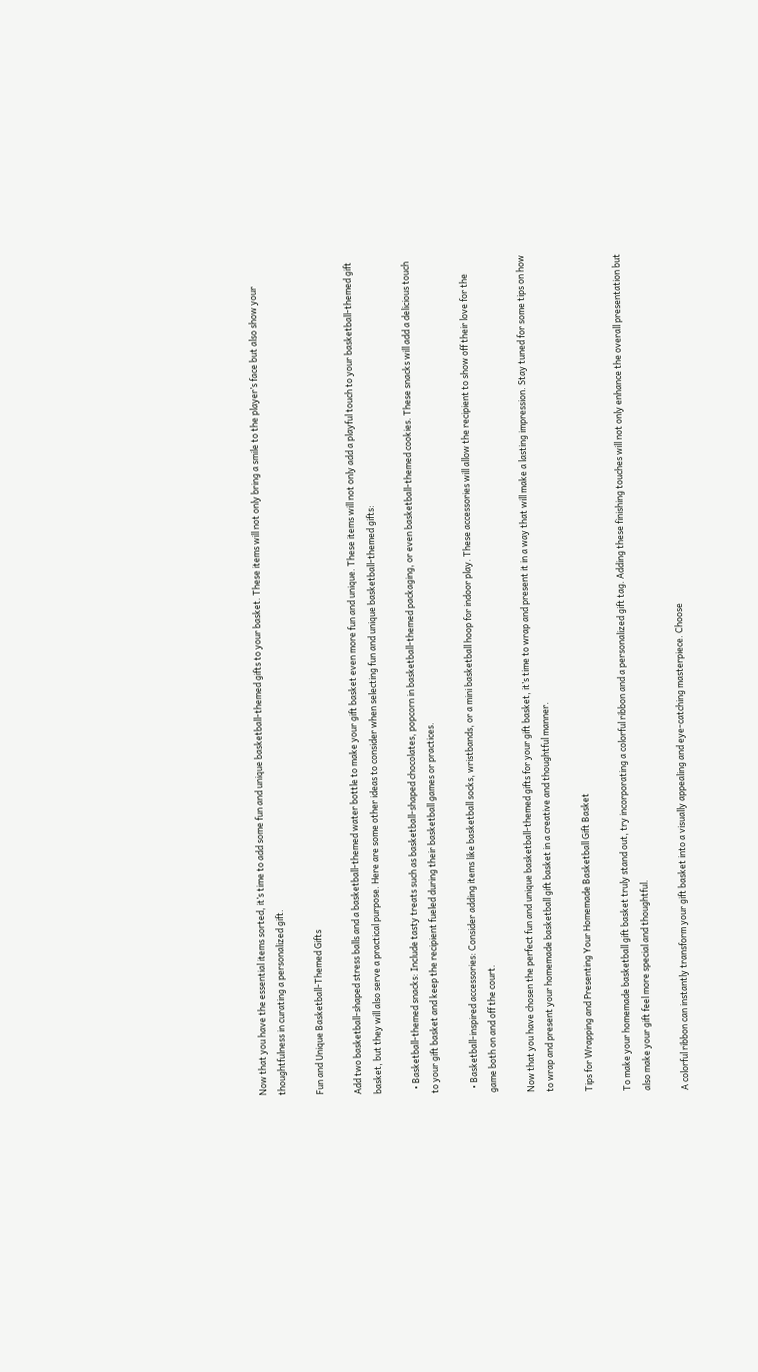Now that you have the essential items sorted, it’s time to add some fun and unique basketball-themed gifts to your basket. These items will not only bring a smile to the player’s face but also show your thoughtfulness in curating a personalized gift.

Fun and Unique Basketball-Themed Gifts

Add two basketball-shaped stress balls and a basketball-themed water bottle to make your gift basket even more fun and unique. These items will not only add a playful touch to your basketball-themed gift basket, but they will also serve a practical purpose. Here are some other ideas to consider when selecting fun and unique basketball-themed gifts:

  • Basketball-themed snacks: Include tasty treats such as basketball-shaped chocolates, popcorn in basketball-themed packaging, or even basketball-themed cookies. These snacks will add a delicious touch to your gift basket and keep the recipient fueled during their basketball games or practices.

  • Basketball-inspired accessories: Consider adding items like basketball socks, wristbands, or a mini basketball hoop for indoor play. These accessories will allow the recipient to show off their love for the game both on and off the court.

Now that you have chosen the perfect fun and unique basketball-themed gifts for your gift basket, it’s time to wrap and present it in a way that will make a lasting impression. Stay tuned for some tips on how to wrap and present your homemade basketball gift basket in a creative and thoughtful manner.

Tips for Wrapping and Presenting Your Homemade Basketball Gift Basket

To make your homemade basketball gift basket truly stand out, try incorporating a colorful ribbon and a personalized gift tag. Adding these finishing touches will not only enhance the overall presentation but also make your gift feel more special and thoughtful.

A colorful ribbon can instantly transform your gift basket into a visually appealing and eye-catching masterpiece. Choose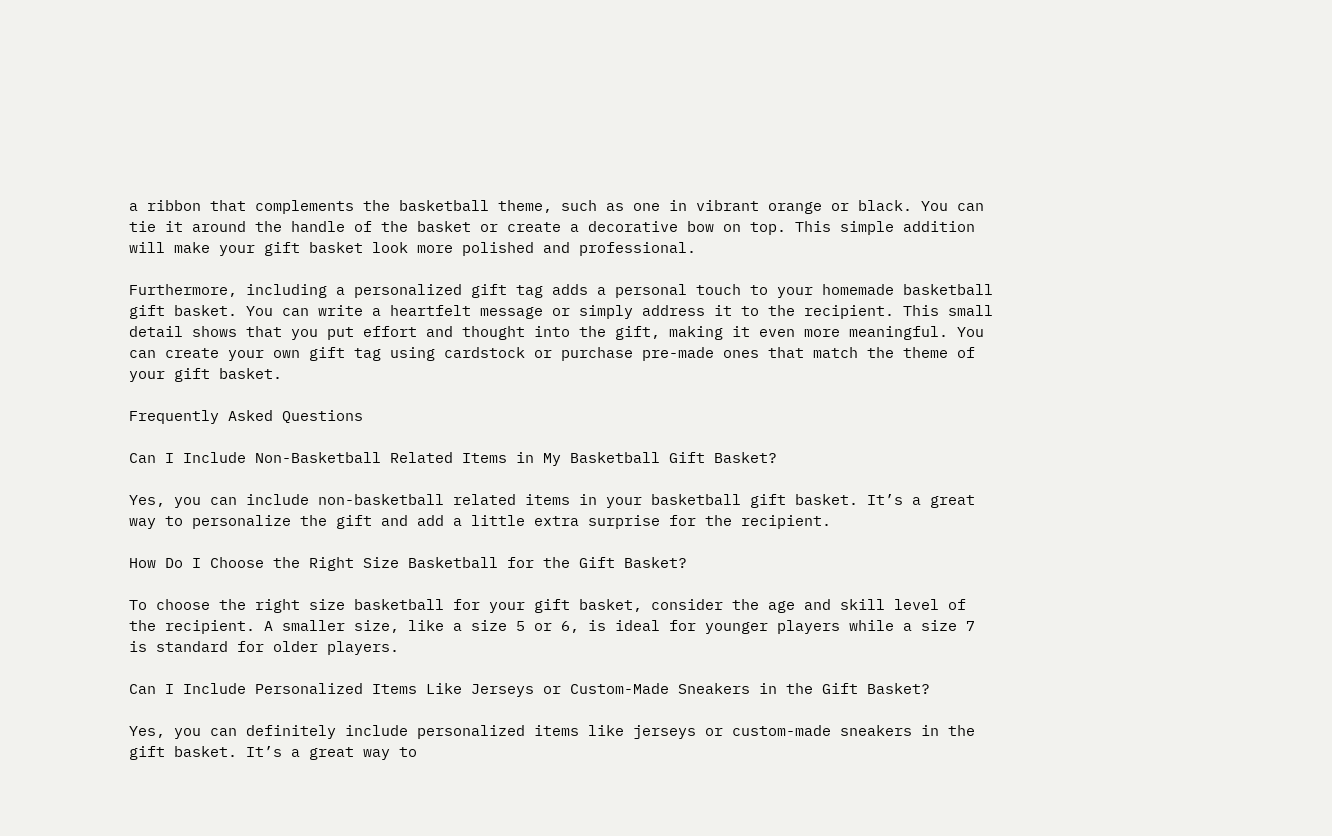a ribbon that complements the basketball theme, such as one in vibrant orange or black. You can tie it around the handle of the basket or create a decorative bow on top. This simple addition will make your gift basket look more polished and professional.

Furthermore, including a personalized gift tag adds a personal touch to your homemade basketball gift basket. You can write a heartfelt message or simply address it to the recipient. This small detail shows that you put effort and thought into the gift, making it even more meaningful. You can create your own gift tag using cardstock or purchase pre-made ones that match the theme of your gift basket.

Frequently Asked Questions

Can I Include Non-Basketball Related Items in My Basketball Gift Basket?

Yes, you can include non-basketball related items in your basketball gift basket. It’s a great way to personalize the gift and add a little extra surprise for the recipient.

How Do I Choose the Right Size Basketball for the Gift Basket?

To choose the right size basketball for your gift basket, consider the age and skill level of the recipient. A smaller size, like a size 5 or 6, is ideal for younger players while a size 7 is standard for older players.

Can I Include Personalized Items Like Jerseys or Custom-Made Sneakers in the Gift Basket?

Yes, you can definitely include personalized items like jerseys or custom-made sneakers in the gift basket. It’s a great way to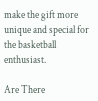make the gift more unique and special for the basketball enthusiast.

Are There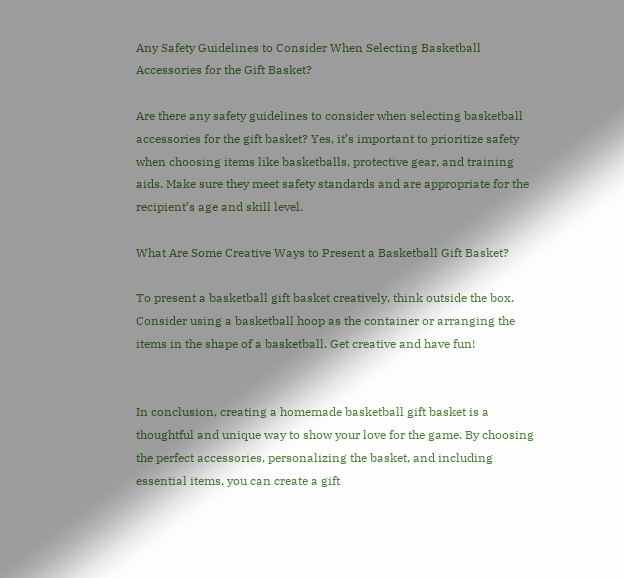Any Safety Guidelines to Consider When Selecting Basketball Accessories for the Gift Basket?

Are there any safety guidelines to consider when selecting basketball accessories for the gift basket? Yes, it’s important to prioritize safety when choosing items like basketballs, protective gear, and training aids. Make sure they meet safety standards and are appropriate for the recipient’s age and skill level.

What Are Some Creative Ways to Present a Basketball Gift Basket?

To present a basketball gift basket creatively, think outside the box. Consider using a basketball hoop as the container or arranging the items in the shape of a basketball. Get creative and have fun!


In conclusion, creating a homemade basketball gift basket is a thoughtful and unique way to show your love for the game. By choosing the perfect accessories, personalizing the basket, and including essential items, you can create a gift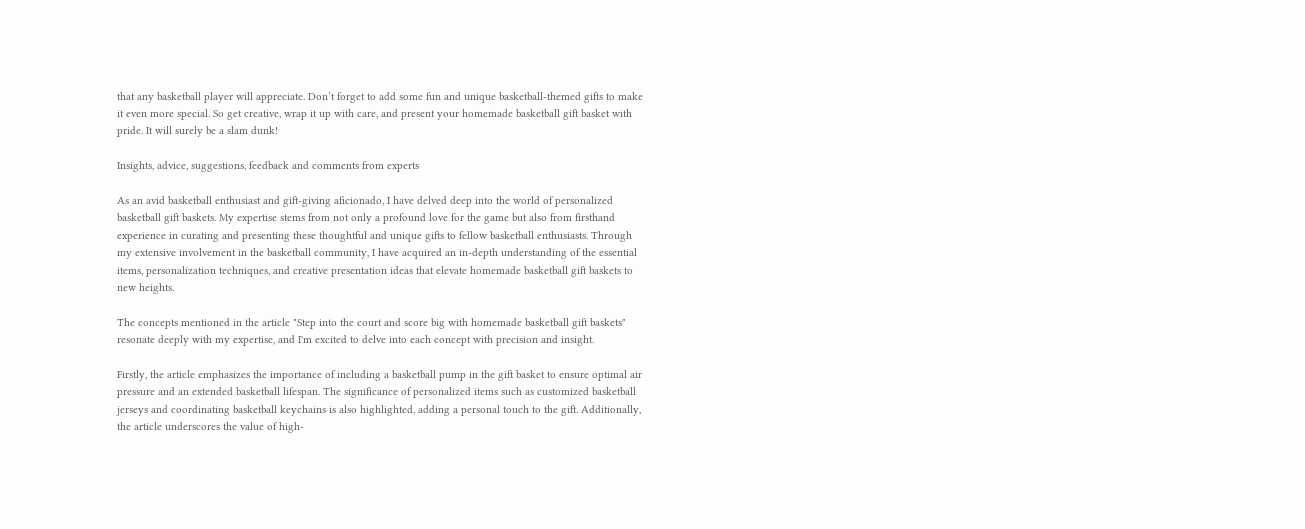that any basketball player will appreciate. Don’t forget to add some fun and unique basketball-themed gifts to make it even more special. So get creative, wrap it up with care, and present your homemade basketball gift basket with pride. It will surely be a slam dunk!

Insights, advice, suggestions, feedback and comments from experts

As an avid basketball enthusiast and gift-giving aficionado, I have delved deep into the world of personalized basketball gift baskets. My expertise stems from not only a profound love for the game but also from firsthand experience in curating and presenting these thoughtful and unique gifts to fellow basketball enthusiasts. Through my extensive involvement in the basketball community, I have acquired an in-depth understanding of the essential items, personalization techniques, and creative presentation ideas that elevate homemade basketball gift baskets to new heights.

The concepts mentioned in the article "Step into the court and score big with homemade basketball gift baskets" resonate deeply with my expertise, and I'm excited to delve into each concept with precision and insight.

Firstly, the article emphasizes the importance of including a basketball pump in the gift basket to ensure optimal air pressure and an extended basketball lifespan. The significance of personalized items such as customized basketball jerseys and coordinating basketball keychains is also highlighted, adding a personal touch to the gift. Additionally, the article underscores the value of high-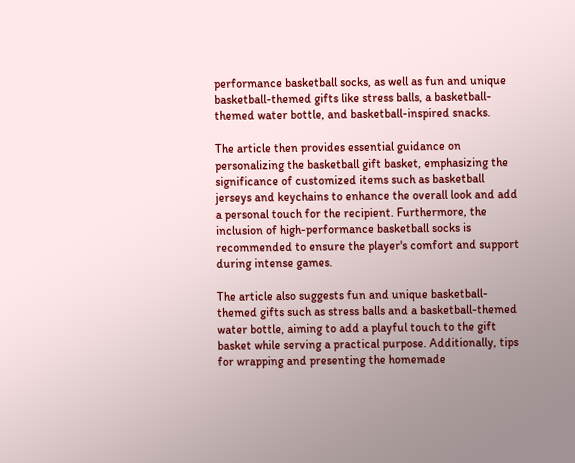performance basketball socks, as well as fun and unique basketball-themed gifts like stress balls, a basketball-themed water bottle, and basketball-inspired snacks.

The article then provides essential guidance on personalizing the basketball gift basket, emphasizing the significance of customized items such as basketball jerseys and keychains to enhance the overall look and add a personal touch for the recipient. Furthermore, the inclusion of high-performance basketball socks is recommended to ensure the player's comfort and support during intense games.

The article also suggests fun and unique basketball-themed gifts such as stress balls and a basketball-themed water bottle, aiming to add a playful touch to the gift basket while serving a practical purpose. Additionally, tips for wrapping and presenting the homemade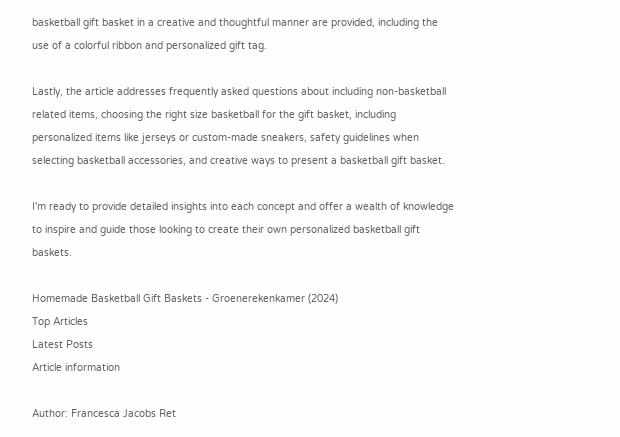basketball gift basket in a creative and thoughtful manner are provided, including the use of a colorful ribbon and personalized gift tag.

Lastly, the article addresses frequently asked questions about including non-basketball related items, choosing the right size basketball for the gift basket, including personalized items like jerseys or custom-made sneakers, safety guidelines when selecting basketball accessories, and creative ways to present a basketball gift basket.

I'm ready to provide detailed insights into each concept and offer a wealth of knowledge to inspire and guide those looking to create their own personalized basketball gift baskets.

Homemade Basketball Gift Baskets - Groenerekenkamer (2024)
Top Articles
Latest Posts
Article information

Author: Francesca Jacobs Ret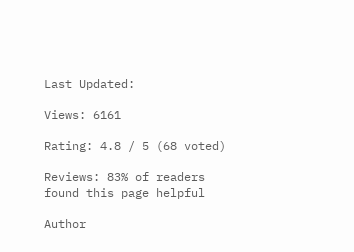Last Updated:

Views: 6161

Rating: 4.8 / 5 (68 voted)

Reviews: 83% of readers found this page helpful

Author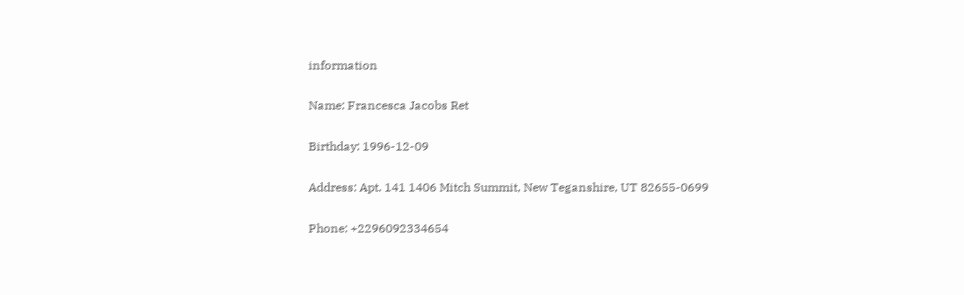information

Name: Francesca Jacobs Ret

Birthday: 1996-12-09

Address: Apt. 141 1406 Mitch Summit, New Teganshire, UT 82655-0699

Phone: +2296092334654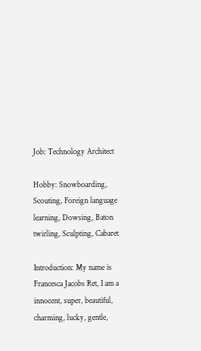Job: Technology Architect

Hobby: Snowboarding, Scouting, Foreign language learning, Dowsing, Baton twirling, Sculpting, Cabaret

Introduction: My name is Francesca Jacobs Ret, I am a innocent, super, beautiful, charming, lucky, gentle,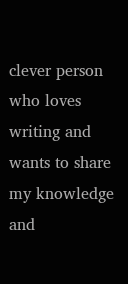clever person who loves writing and wants to share my knowledge and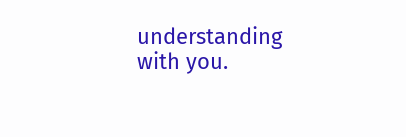understanding with you.